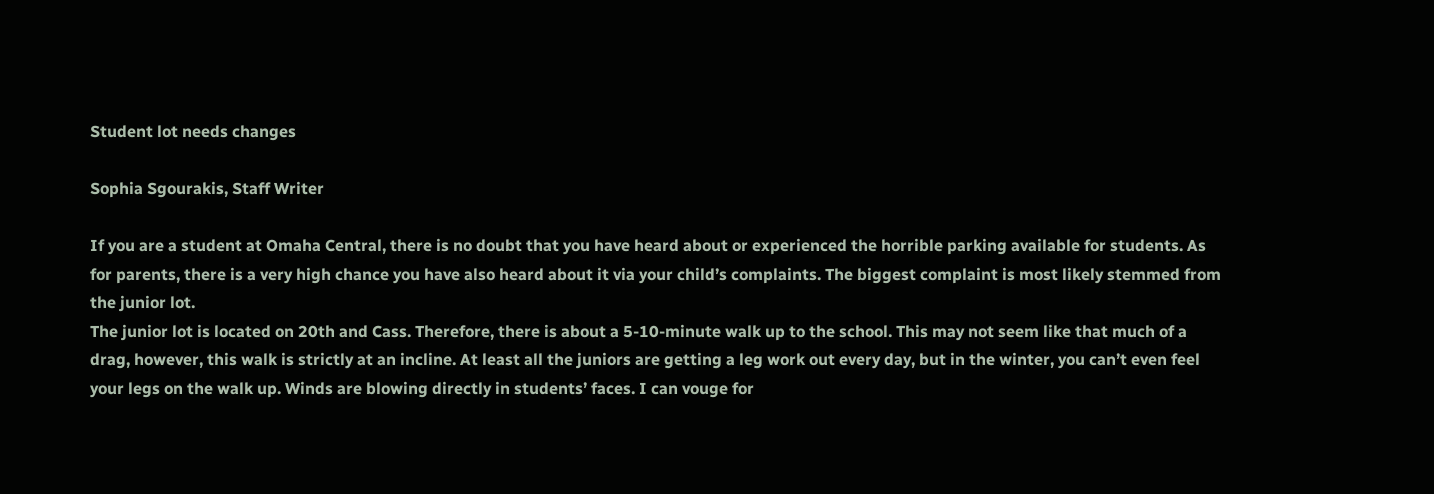Student lot needs changes

Sophia Sgourakis, Staff Writer

If you are a student at Omaha Central, there is no doubt that you have heard about or experienced the horrible parking available for students. As for parents, there is a very high chance you have also heard about it via your child’s complaints. The biggest complaint is most likely stemmed from the junior lot.
The junior lot is located on 20th and Cass. Therefore, there is about a 5-10-minute walk up to the school. This may not seem like that much of a drag, however, this walk is strictly at an incline. At least all the juniors are getting a leg work out every day, but in the winter, you can’t even feel your legs on the walk up. Winds are blowing directly in students’ faces. I can vouge for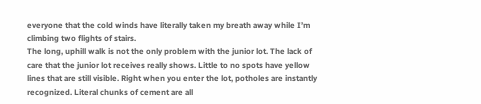everyone that the cold winds have literally taken my breath away while I’m climbing two flights of stairs.
The long, uphill walk is not the only problem with the junior lot. The lack of care that the junior lot receives really shows. Little to no spots have yellow lines that are still visible. Right when you enter the lot, potholes are instantly recognized. Literal chunks of cement are all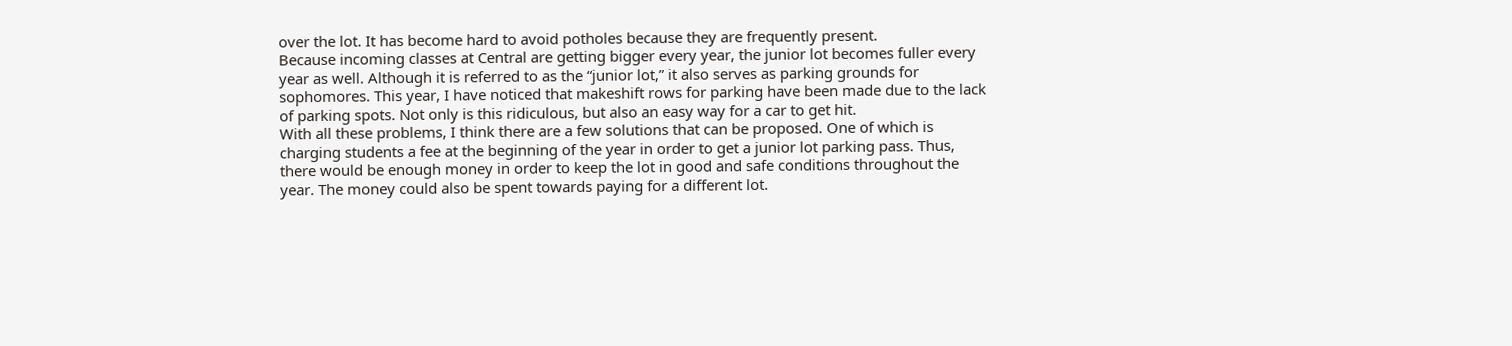over the lot. It has become hard to avoid potholes because they are frequently present.
Because incoming classes at Central are getting bigger every year, the junior lot becomes fuller every year as well. Although it is referred to as the “junior lot,” it also serves as parking grounds for sophomores. This year, I have noticed that makeshift rows for parking have been made due to the lack of parking spots. Not only is this ridiculous, but also an easy way for a car to get hit.
With all these problems, I think there are a few solutions that can be proposed. One of which is charging students a fee at the beginning of the year in order to get a junior lot parking pass. Thus, there would be enough money in order to keep the lot in good and safe conditions throughout the year. The money could also be spent towards paying for a different lot.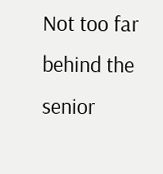Not too far behind the senior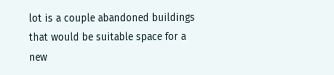lot is a couple abandoned buildings that would be suitable space for a new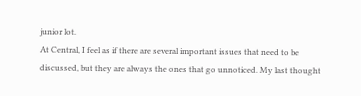junior lot.
At Central, I feel as if there are several important issues that need to be discussed, but they are always the ones that go unnoticed. My last thought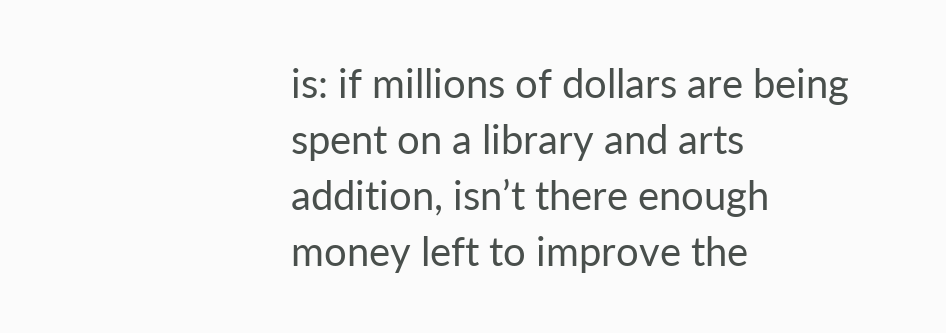is: if millions of dollars are being spent on a library and arts addition, isn’t there enough money left to improve the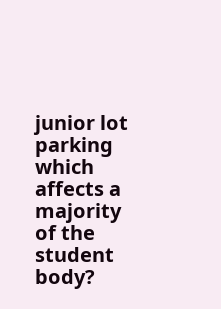junior lot parking which affects a majority of the student body?